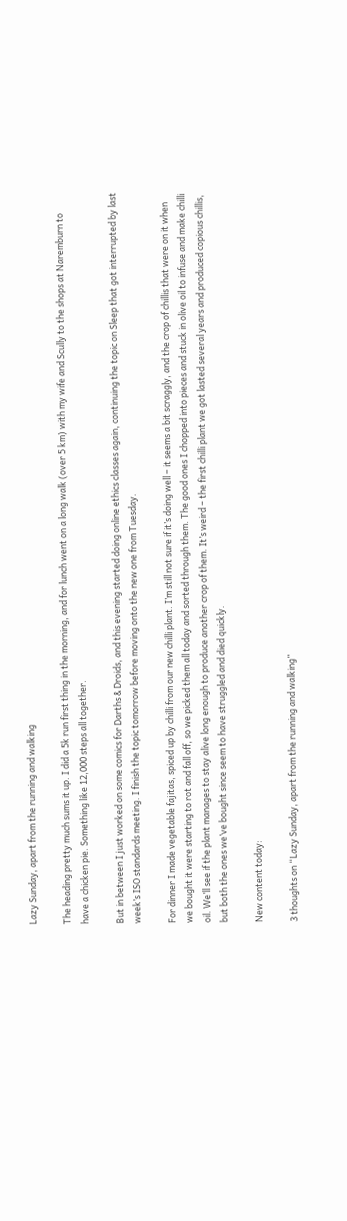Lazy Sunday, apart from the running and walking

The heading pretty much sums it up. I did a 5k run first thing in the morning, and for lunch went on a long walk (over 5 km) with my wife and Scully to the shops at Naremburn to have a chicken pie. Something like 12,000 steps all together.

But in between I just worked on some comics for Darths & Droids, and this evening started doing online ethics classes again, continuing the topic on Sleep that got interrupted by last week’s ISO standards meeting. I finish the topic tomorrow before moving onto the new one from Tuesday.

For dinner I made vegetable fajitas, spiced up by chilli from our new chilli plant. I’m still not sure if it’s doing well – it seems a bit scraggly, and the crop of chillis that were on it when we bought it were starting to rot and fall off, so we picked them all today and sorted through them. The good ones I chopped into pieces and stuck in olive oil to infuse and make chilli oil. We’ll see if the plant manages to stay alive long enough to produce another crop of them. It’s weird – the first chilli plant we got lasted several years and produced copious chillis, but both the ones we’ve bought since seem to have struggled and died quickly.

New content today:

3 thoughts on “Lazy Sunday, apart from the running and walking”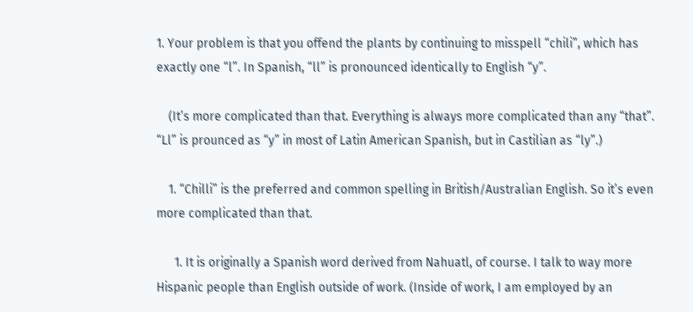1. Your problem is that you offend the plants by continuing to misspell “chili”, which has exactly one “l”. In Spanish, “ll” is pronounced identically to English “y”.

    (It’s more complicated than that. Everything is always more complicated than any “that”. “Ll” is prounced as “y” in most of Latin American Spanish, but in Castilian as “ly”.)

    1. “Chilli” is the preferred and common spelling in British/Australian English. So it’s even more complicated than that.

      1. It is originally a Spanish word derived from Nahuatl, of course. I talk to way more Hispanic people than English outside of work. (Inside of work, I am employed by an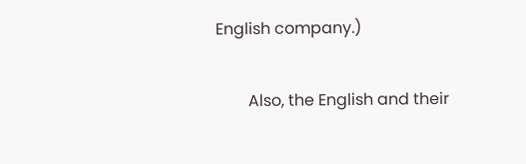English company.)

        Also, the English and their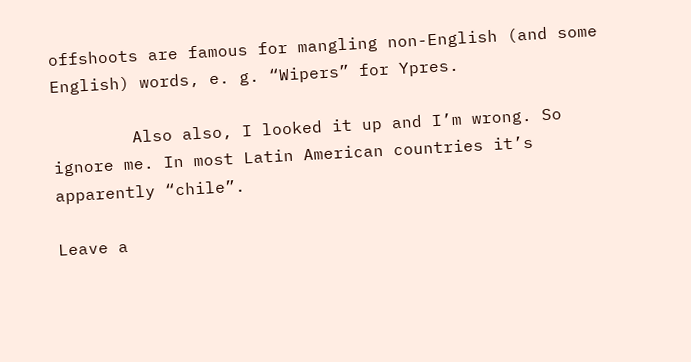offshoots are famous for mangling non-English (and some English) words, e. g. “Wipers” for Ypres.

        Also also, I looked it up and I’m wrong. So ignore me. In most Latin American countries it’s apparently “chile”.

Leave a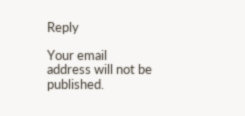Reply

Your email address will not be published.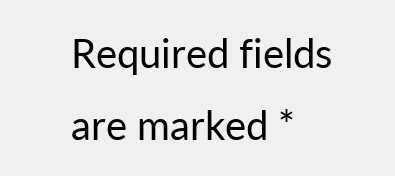Required fields are marked *